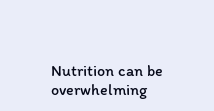Nutrition can be overwhelming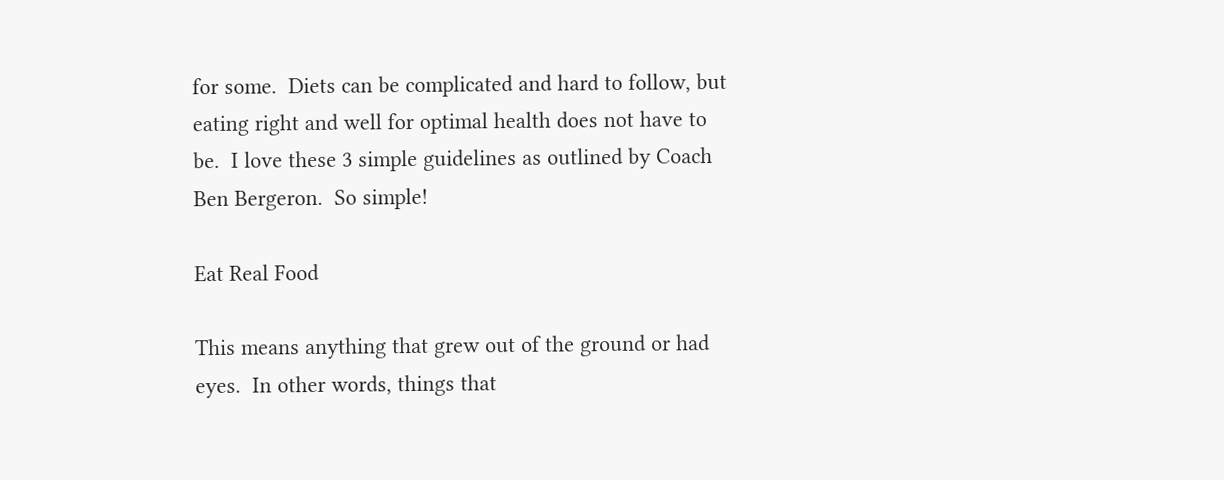for some.  Diets can be complicated and hard to follow, but eating right and well for optimal health does not have to be.  I love these 3 simple guidelines as outlined by Coach Ben Bergeron.  So simple!

Eat Real Food

This means anything that grew out of the ground or had eyes.  In other words, things that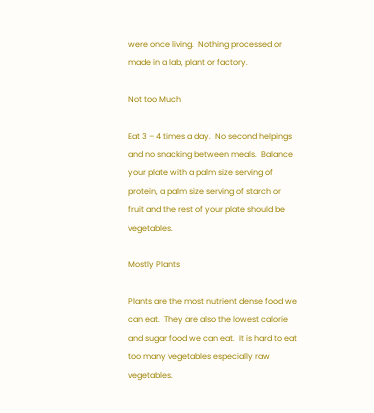were once living.  Nothing processed or made in a lab, plant or factory.

Not too Much

Eat 3 – 4 times a day.  No second helpings and no snacking between meals.  Balance your plate with a palm size serving of protein, a palm size serving of starch or fruit and the rest of your plate should be vegetables.

Mostly Plants

Plants are the most nutrient dense food we can eat.  They are also the lowest calorie and sugar food we can eat.  It is hard to eat too many vegetables especially raw vegetables.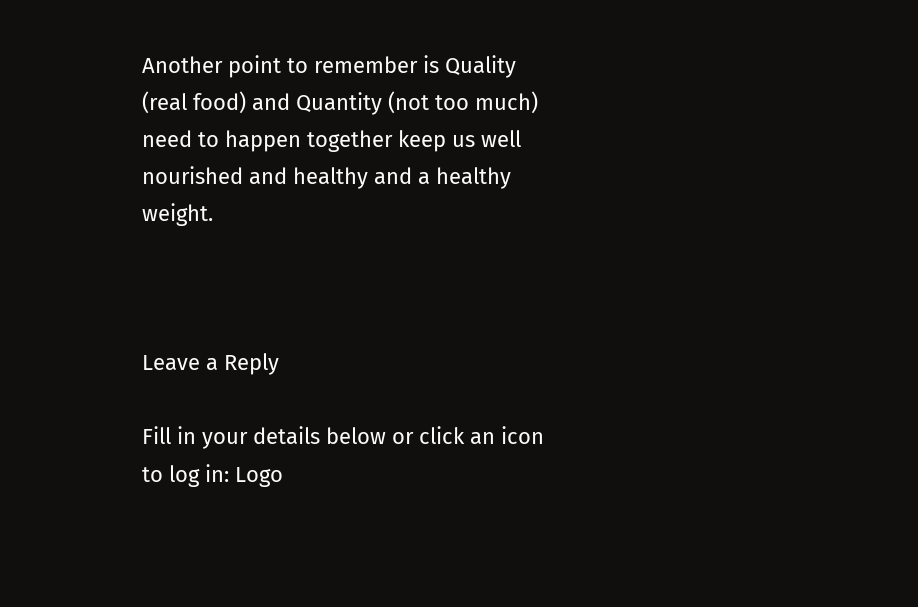Another point to remember is Quality (real food) and Quantity (not too much) need to happen together keep us well nourished and healthy and a healthy weight.



Leave a Reply

Fill in your details below or click an icon to log in: Logo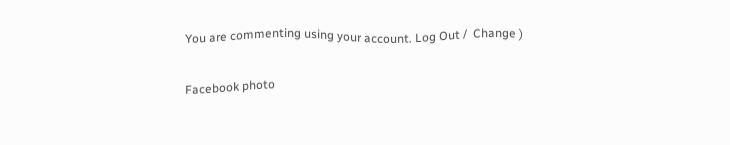You are commenting using your account. Log Out /  Change )

Facebook photo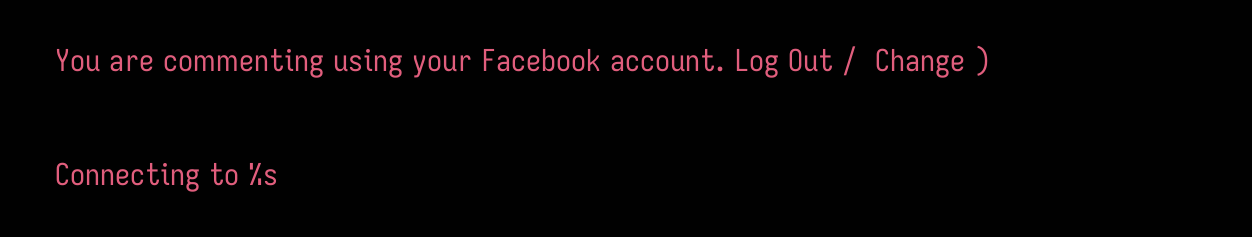You are commenting using your Facebook account. Log Out /  Change )

Connecting to %s